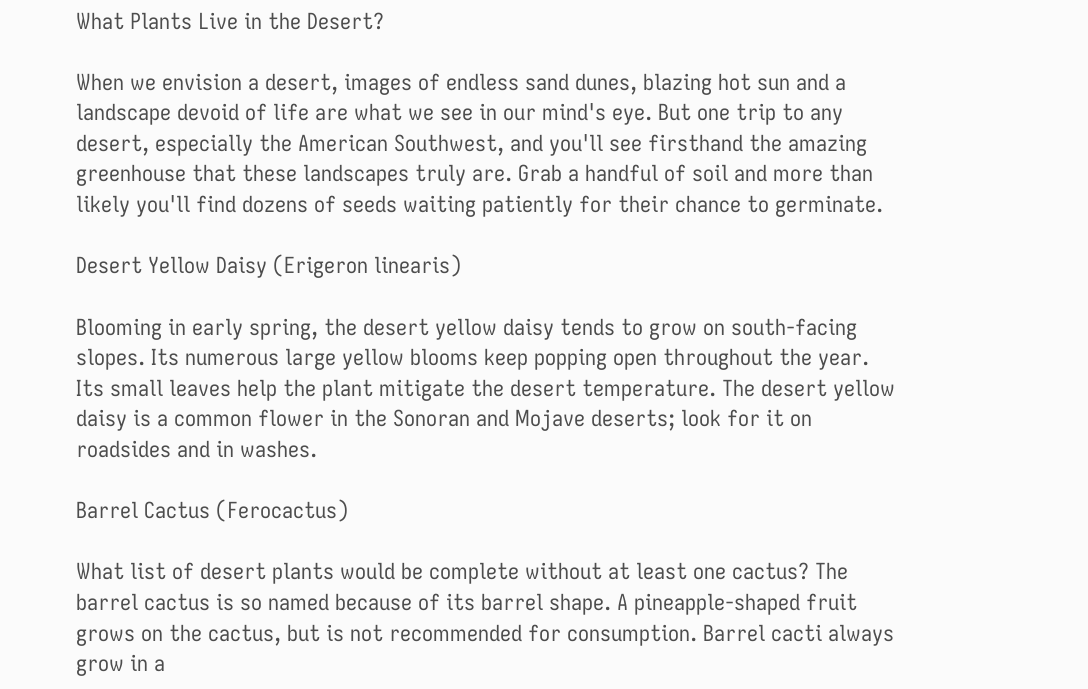What Plants Live in the Desert?

When we envision a desert, images of endless sand dunes, blazing hot sun and a landscape devoid of life are what we see in our mind's eye. But one trip to any desert, especially the American Southwest, and you'll see firsthand the amazing greenhouse that these landscapes truly are. Grab a handful of soil and more than likely you'll find dozens of seeds waiting patiently for their chance to germinate.

Desert Yellow Daisy (Erigeron linearis)

Blooming in early spring, the desert yellow daisy tends to grow on south-facing slopes. Its numerous large yellow blooms keep popping open throughout the year. Its small leaves help the plant mitigate the desert temperature. The desert yellow daisy is a common flower in the Sonoran and Mojave deserts; look for it on roadsides and in washes.

Barrel Cactus (Ferocactus)

What list of desert plants would be complete without at least one cactus? The barrel cactus is so named because of its barrel shape. A pineapple-shaped fruit grows on the cactus, but is not recommended for consumption. Barrel cacti always grow in a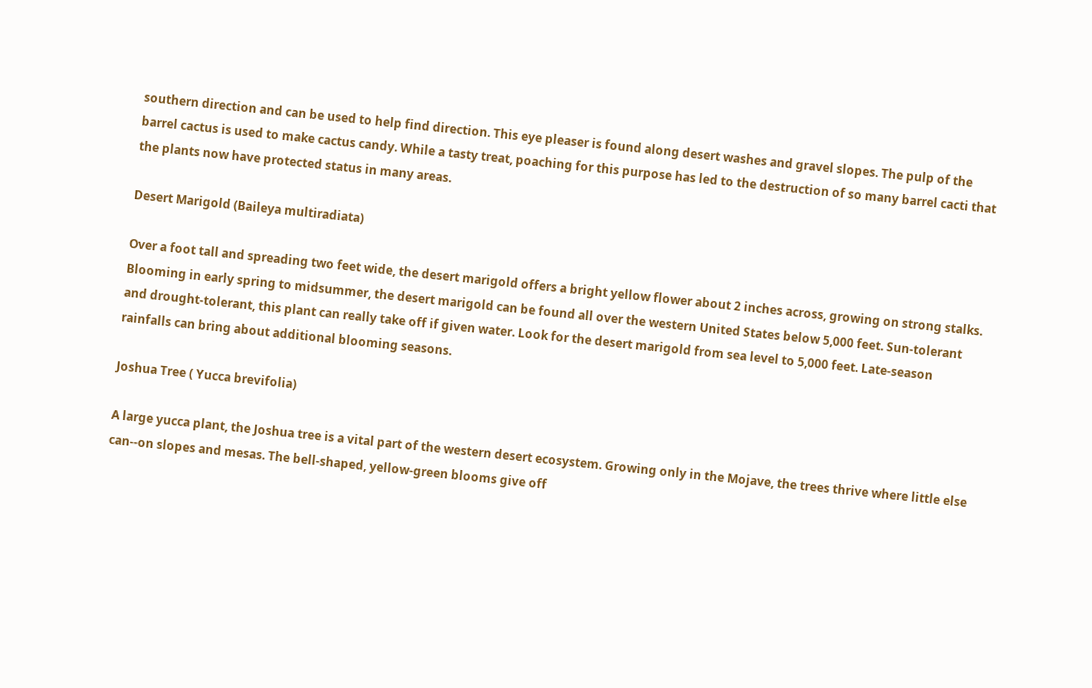southern direction and can be used to help find direction. This eye pleaser is found along desert washes and gravel slopes. The pulp of the barrel cactus is used to make cactus candy. While a tasty treat, poaching for this purpose has led to the destruction of so many barrel cacti that the plants now have protected status in many areas.

Desert Marigold (Baileya multiradiata)

Over a foot tall and spreading two feet wide, the desert marigold offers a bright yellow flower about 2 inches across, growing on strong stalks. Blooming in early spring to midsummer, the desert marigold can be found all over the western United States below 5,000 feet. Sun-tolerant and drought-tolerant, this plant can really take off if given water. Look for the desert marigold from sea level to 5,000 feet. Late-season rainfalls can bring about additional blooming seasons.

Joshua Tree ( Yucca brevifolia)

A large yucca plant, the Joshua tree is a vital part of the western desert ecosystem. Growing only in the Mojave, the trees thrive where little else can--on slopes and mesas. The bell-shaped, yellow-green blooms give off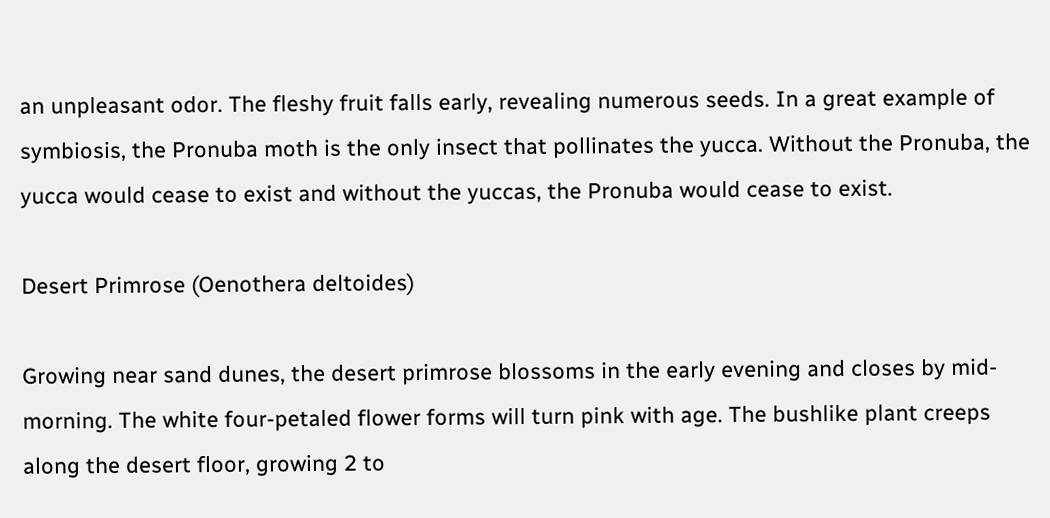an unpleasant odor. The fleshy fruit falls early, revealing numerous seeds. In a great example of symbiosis, the Pronuba moth is the only insect that pollinates the yucca. Without the Pronuba, the yucca would cease to exist and without the yuccas, the Pronuba would cease to exist.

Desert Primrose (Oenothera deltoides)

Growing near sand dunes, the desert primrose blossoms in the early evening and closes by mid-morning. The white four-petaled flower forms will turn pink with age. The bushlike plant creeps along the desert floor, growing 2 to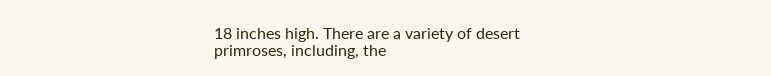18 inches high. There are a variety of desert primroses, including, the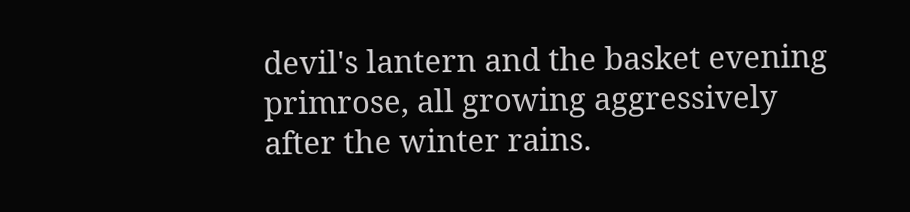devil's lantern and the basket evening primrose, all growing aggressively after the winter rains.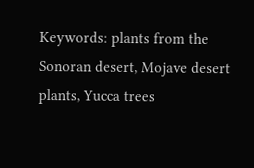Keywords: plants from the Sonoran desert, Mojave desert plants, Yucca trees